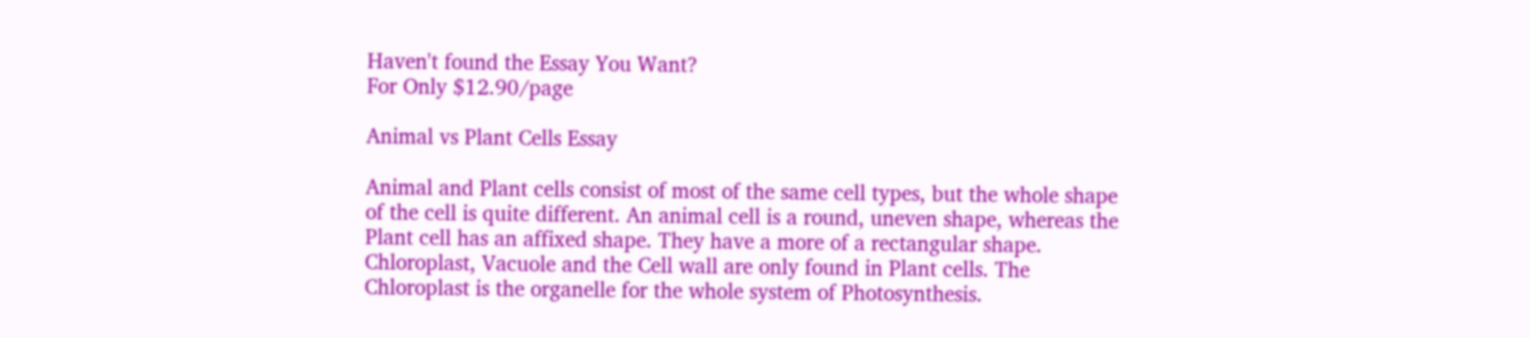Haven't found the Essay You Want?
For Only $12.90/page

Animal vs Plant Cells Essay

Animal and Plant cells consist of most of the same cell types, but the whole shape of the cell is quite different. An animal cell is a round, uneven shape, whereas the Plant cell has an affixed shape. They have a more of a rectangular shape. Chloroplast, Vacuole and the Cell wall are only found in Plant cells. The Chloroplast is the organelle for the whole system of Photosynthesis.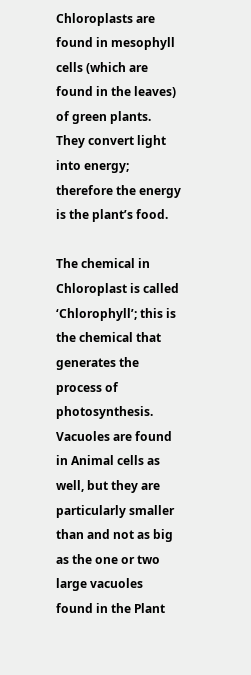Chloroplasts are found in mesophyll cells (which are found in the leaves) of green plants. They convert light into energy; therefore the energy is the plant’s food.

The chemical in Chloroplast is called ‘Chlorophyll’; this is the chemical that generates the process of photosynthesis. Vacuoles are found in Animal cells as well, but they are particularly smaller than and not as big as the one or two large vacuoles found in the Plant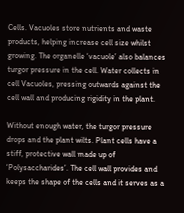Cells. Vacuoles store nutrients and waste products, helping increase cell size whilst growing. The organelle ‘vacuole’ also balances turgor pressure in the cell. Water collects in cell Vacuoles, pressing outwards against the cell wall and producing rigidity in the plant.

Without enough water, the turgor pressure drops and the plant wilts. Plant cells have a stiff, protective wall made up of ‘Polysaccharides’. The cell wall provides and keeps the shape of the cells and it serves as a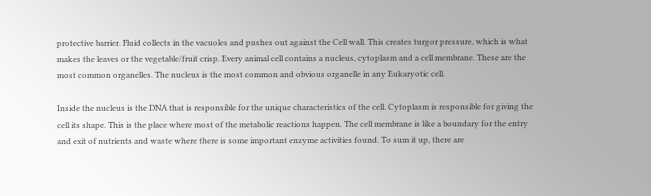protective barrier. Fluid collects in the vacuoles and pushes out against the Cell wall. This creates turgor pressure, which is what makes the leaves or the vegetable/fruit crisp. Every animal cell contains a nucleus, cytoplasm and a cell membrane. These are the most common organelles. The nucleus is the most common and obvious organelle in any Eukaryotic cell.

Inside the nucleus is the DNA that is responsible for the unique characteristics of the cell. Cytoplasm is responsible for giving the cell its shape. This is the place where most of the metabolic reactions happen. The cell membrane is like a boundary for the entry and exit of nutrients and waste where there is some important enzyme activities found. To sum it up, there are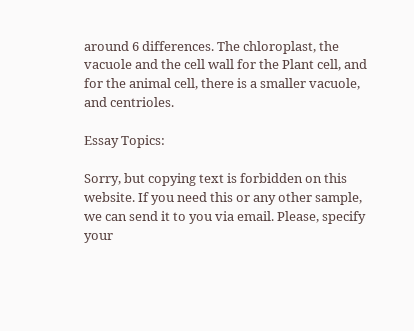around 6 differences. The chloroplast, the vacuole and the cell wall for the Plant cell, and for the animal cell, there is a smaller vacuole, and centrioles.

Essay Topics:

Sorry, but copying text is forbidden on this website. If you need this or any other sample, we can send it to you via email. Please, specify your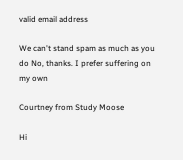valid email address

We can't stand spam as much as you do No, thanks. I prefer suffering on my own

Courtney from Study Moose

Hi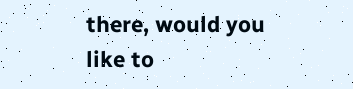there, would you like to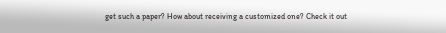get such a paper? How about receiving a customized one? Check it out